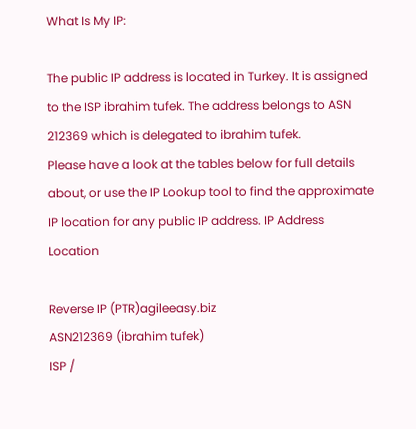What Is My IP:

The public IP address is located in Turkey. It is assigned to the ISP ibrahim tufek. The address belongs to ASN 212369 which is delegated to ibrahim tufek.
Please have a look at the tables below for full details about, or use the IP Lookup tool to find the approximate IP location for any public IP address. IP Address Location

Reverse IP (PTR)agileeasy.biz
ASN212369 (ibrahim tufek)
ISP /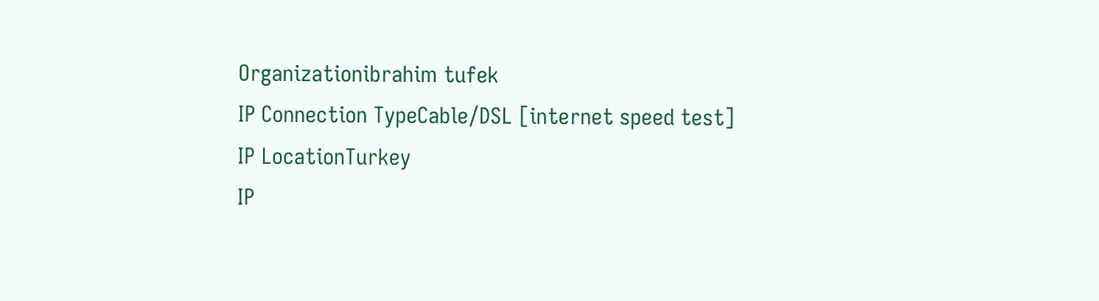Organizationibrahim tufek
IP Connection TypeCable/DSL [internet speed test]
IP LocationTurkey
IP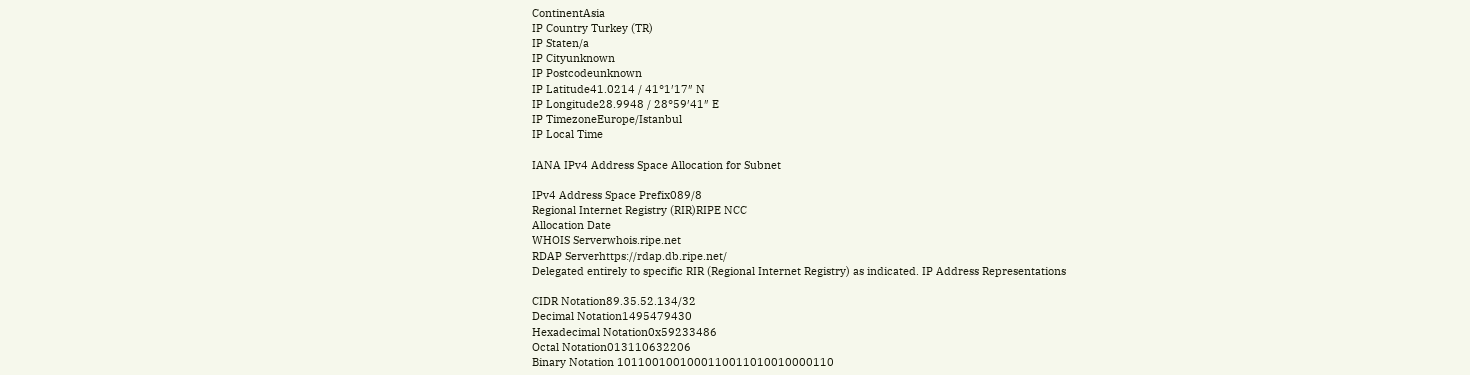ContinentAsia
IP Country Turkey (TR)
IP Staten/a
IP Cityunknown
IP Postcodeunknown
IP Latitude41.0214 / 41°1′17″ N
IP Longitude28.9948 / 28°59′41″ E
IP TimezoneEurope/Istanbul
IP Local Time

IANA IPv4 Address Space Allocation for Subnet

IPv4 Address Space Prefix089/8
Regional Internet Registry (RIR)RIPE NCC
Allocation Date
WHOIS Serverwhois.ripe.net
RDAP Serverhttps://rdap.db.ripe.net/
Delegated entirely to specific RIR (Regional Internet Registry) as indicated. IP Address Representations

CIDR Notation89.35.52.134/32
Decimal Notation1495479430
Hexadecimal Notation0x59233486
Octal Notation013110632206
Binary Notation 1011001001000110011010010000110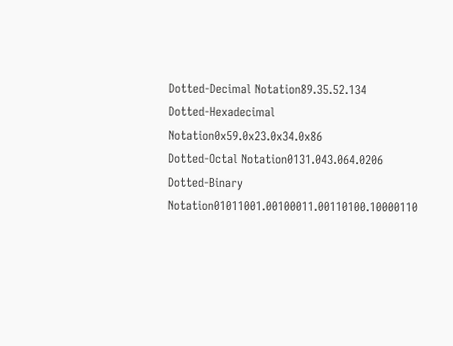Dotted-Decimal Notation89.35.52.134
Dotted-Hexadecimal Notation0x59.0x23.0x34.0x86
Dotted-Octal Notation0131.043.064.0206
Dotted-Binary Notation01011001.00100011.00110100.10000110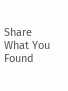Share What You Found